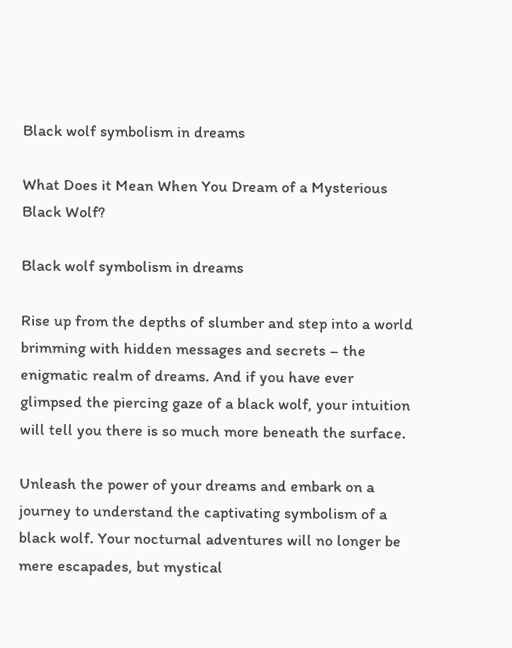Black wolf symbolism in dreams

What Does it Mean When You Dream of a Mysterious Black Wolf?

Black wolf symbolism in dreams

Rise up from the depths of slumber and step into a world brimming with hidden messages and secrets – the enigmatic realm of dreams. And if you have ever glimpsed the piercing gaze of a black wolf, your intuition will tell you there is so much more beneath the surface.

Unleash the power of your dreams and embark on a journey to understand the captivating symbolism of a black wolf. Your nocturnal adventures will no longer be mere escapades, but mystical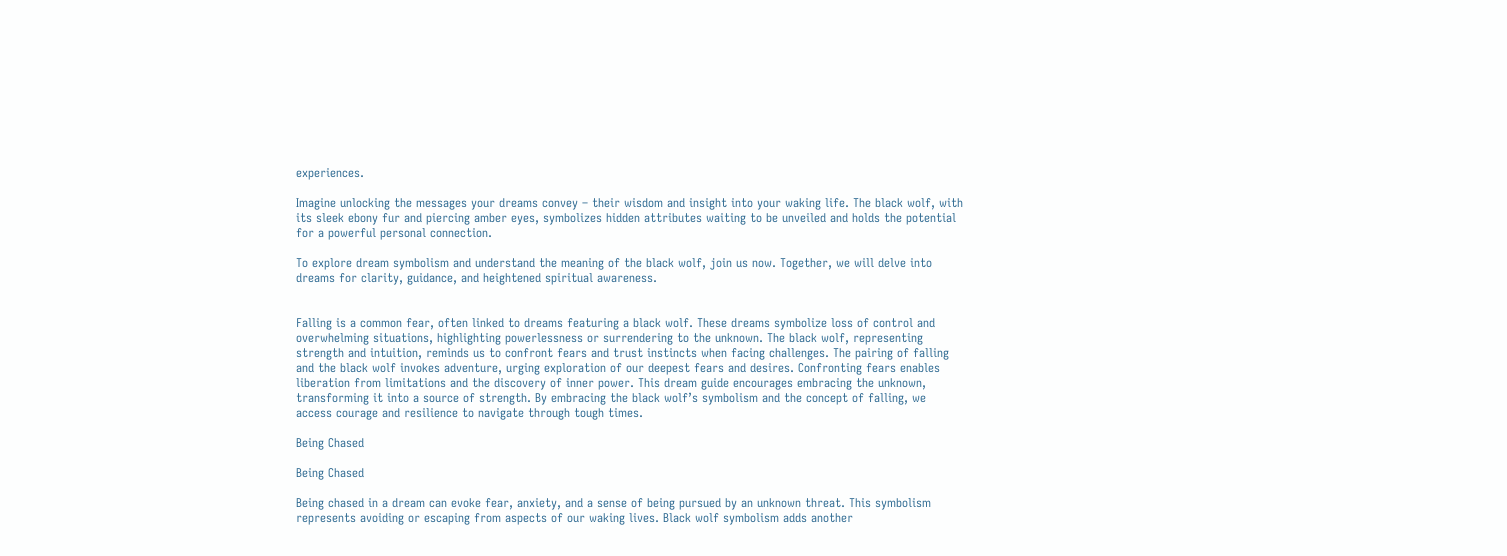experiences.

Imagine unlocking the messages your dreams convey – their wisdom and insight into your waking life. The black wolf, with its sleek ebony fur and piercing amber eyes, symbolizes hidden attributes waiting to be unveiled and holds the potential for a powerful personal connection.

To explore dream symbolism and understand the meaning of the black wolf, join us now. Together, we will delve into dreams for clarity, guidance, and heightened spiritual awareness.


Falling is a common fear, often linked to dreams featuring a black wolf. These dreams symbolize loss of control and overwhelming situations, highlighting powerlessness or surrendering to the unknown. The black wolf, representing strength and intuition, reminds us to confront fears and trust instincts when facing challenges. The pairing of falling and the black wolf invokes adventure, urging exploration of our deepest fears and desires. Confronting fears enables liberation from limitations and the discovery of inner power. This dream guide encourages embracing the unknown, transforming it into a source of strength. By embracing the black wolf’s symbolism and the concept of falling, we access courage and resilience to navigate through tough times.

Being Chased

Being Chased

Being chased in a dream can evoke fear, anxiety, and a sense of being pursued by an unknown threat. This symbolism represents avoiding or escaping from aspects of our waking lives. Black wolf symbolism adds another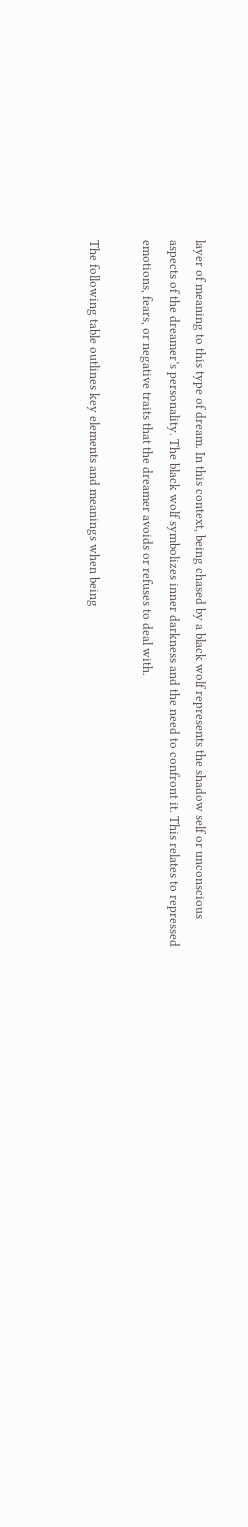layer of meaning to this type of dream. In this context, being chased by a black wolf represents the shadow self or unconscious aspects of the dreamer’s personality. The black wolf symbolizes inner darkness and the need to confront it. This relates to repressed emotions, fears, or negative traits that the dreamer avoids or refuses to deal with.

The following table outlines key elements and meanings when being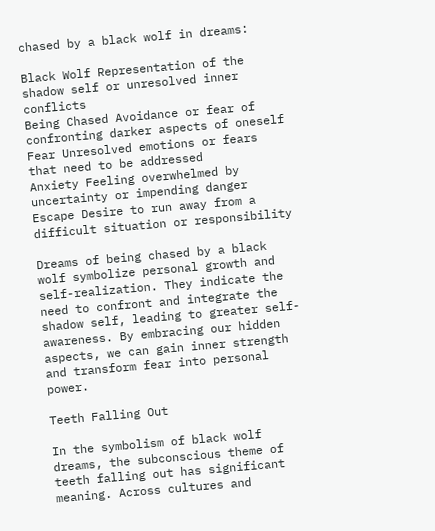chased by a black wolf in dreams:

Black Wolf Representation of the shadow self or unresolved inner conflicts
Being Chased Avoidance or fear of confronting darker aspects of oneself
Fear Unresolved emotions or fears that need to be addressed
Anxiety Feeling overwhelmed by uncertainty or impending danger
Escape Desire to run away from a difficult situation or responsibility

Dreams of being chased by a black wolf symbolize personal growth and self-realization. They indicate the need to confront and integrate the shadow self, leading to greater self-awareness. By embracing our hidden aspects, we can gain inner strength and transform fear into personal power.

Teeth Falling Out

In the symbolism of black wolf dreams, the subconscious theme of teeth falling out has significant meaning. Across cultures and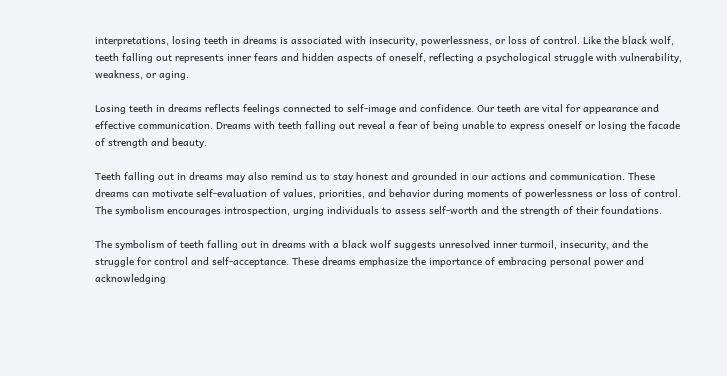interpretations, losing teeth in dreams is associated with insecurity, powerlessness, or loss of control. Like the black wolf, teeth falling out represents inner fears and hidden aspects of oneself, reflecting a psychological struggle with vulnerability, weakness, or aging.

Losing teeth in dreams reflects feelings connected to self-image and confidence. Our teeth are vital for appearance and effective communication. Dreams with teeth falling out reveal a fear of being unable to express oneself or losing the facade of strength and beauty.

Teeth falling out in dreams may also remind us to stay honest and grounded in our actions and communication. These dreams can motivate self-evaluation of values, priorities, and behavior during moments of powerlessness or loss of control. The symbolism encourages introspection, urging individuals to assess self-worth and the strength of their foundations.

The symbolism of teeth falling out in dreams with a black wolf suggests unresolved inner turmoil, insecurity, and the struggle for control and self-acceptance. These dreams emphasize the importance of embracing personal power and acknowledging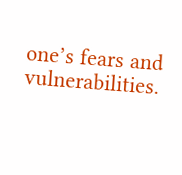one’s fears and vulnerabilities.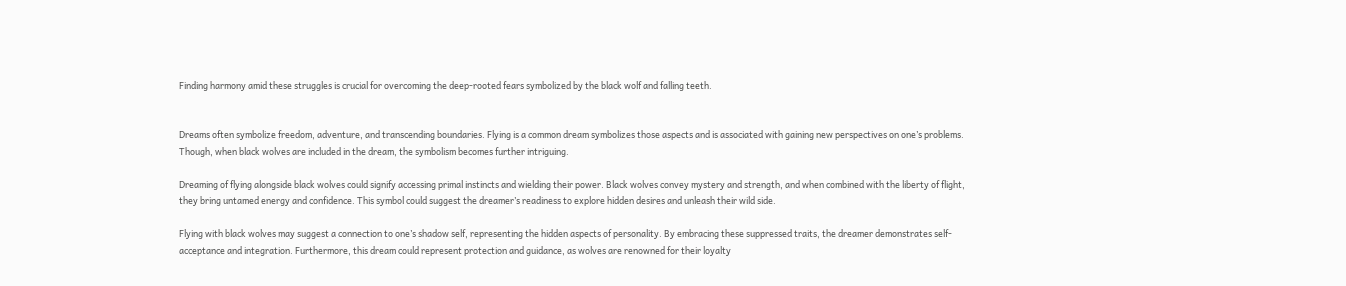Finding harmony amid these struggles is crucial for overcoming the deep-rooted fears symbolized by the black wolf and falling teeth.


Dreams often symbolize freedom, adventure, and transcending boundaries. Flying is a common dream symbolizes those aspects and is associated with gaining new perspectives on one’s problems. Though, when black wolves are included in the dream, the symbolism becomes further intriguing.

Dreaming of flying alongside black wolves could signify accessing primal instincts and wielding their power. Black wolves convey mystery and strength, and when combined with the liberty of flight, they bring untamed energy and confidence. This symbol could suggest the dreamer’s readiness to explore hidden desires and unleash their wild side.

Flying with black wolves may suggest a connection to one’s shadow self, representing the hidden aspects of personality. By embracing these suppressed traits, the dreamer demonstrates self-acceptance and integration. Furthermore, this dream could represent protection and guidance, as wolves are renowned for their loyalty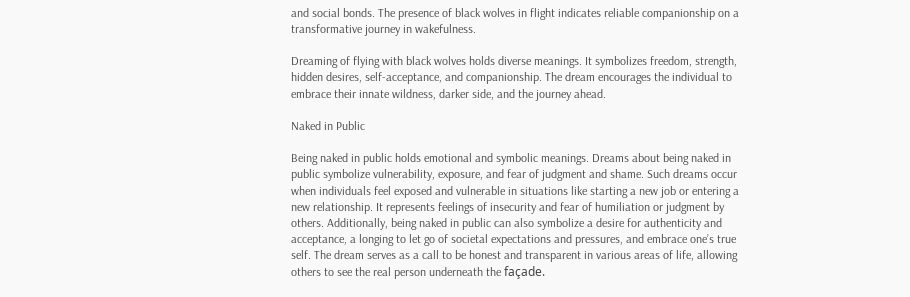and social bonds. The presence of black wolves in flight indicates reliable companionship on a transformative journey in wakefulness.

Dreaming of flying with black wolves holds diverse meanings. It symbolizes freedom, strength, hidden desires, self-acceptance, and companionship. The dream encourages the individual to embrace their innate wildness, darker side, and the journey ahead.

Naked in Public

Being naked in public holds emotional and symbolic meanings. Dreams about being naked in public symbolize vulnerability, exposure, and fear of judgment and shame. Such dreams occur when individuals feel exposed and vulnerable in situations like starting a new job or entering a new relationship. It represents feelings of insecurity and fear of humiliation or judgment by others. Additionally, being naked in public can also symbolize a desire for authenticity and acceptance, a longing to let go of societal expectations and pressures, and embrace one’s true self. The dream serves as a call to be honest and transparent in various areas of life, allowing others to see the real person underneath the façade.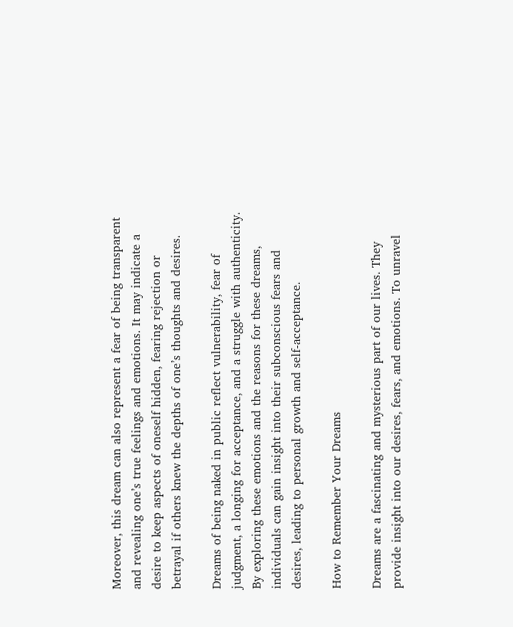Moreover, this dream can also represent a fear of being transparent and revealing one’s true feelings and emotions. It may indicate a desire to keep aspects of oneself hidden, fearing rejection or betrayal if others knew the depths of one’s thoughts and desires.

Dreams of being naked in public reflect vulnerability, fear of judgment, a longing for acceptance, and a struggle with authenticity. By exploring these emotions and the reasons for these dreams, individuals can gain insight into their subconscious fears and desires, leading to personal growth and self-acceptance.

How to Remember Your Dreams

Dreams are a fascinating and mysterious part of our lives. They provide insight into our desires, fears, and emotions. To unravel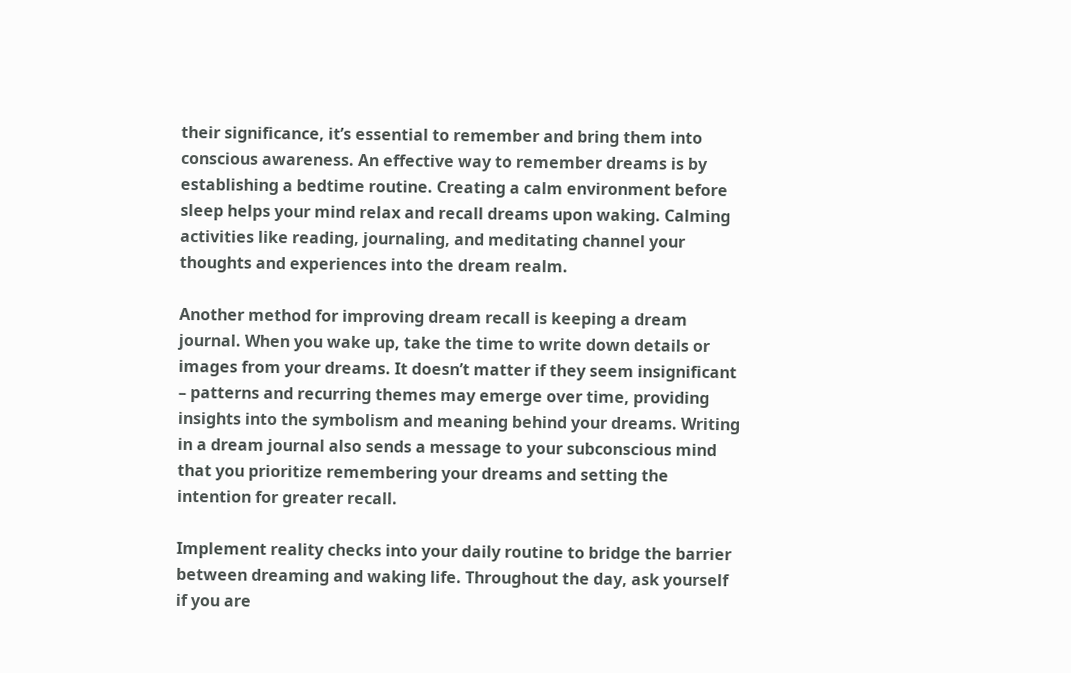their significance, it’s essential to remember and bring them into conscious awareness. An effective way to remember dreams is by establishing a bedtime routine. Creating a calm environment before sleep helps your mind relax and recall dreams upon waking. Calming activities like reading, journaling, and meditating channel your thoughts and experiences into the dream realm.

Another method for improving dream recall is keeping a dream journal. When you wake up, take the time to write down details or images from your dreams. It doesn’t matter if they seem insignificant – patterns and recurring themes may emerge over time, providing insights into the symbolism and meaning behind your dreams. Writing in a dream journal also sends a message to your subconscious mind that you prioritize remembering your dreams and setting the intention for greater recall.

Implement reality checks into your daily routine to bridge the barrier between dreaming and waking life. Throughout the day, ask yourself if you are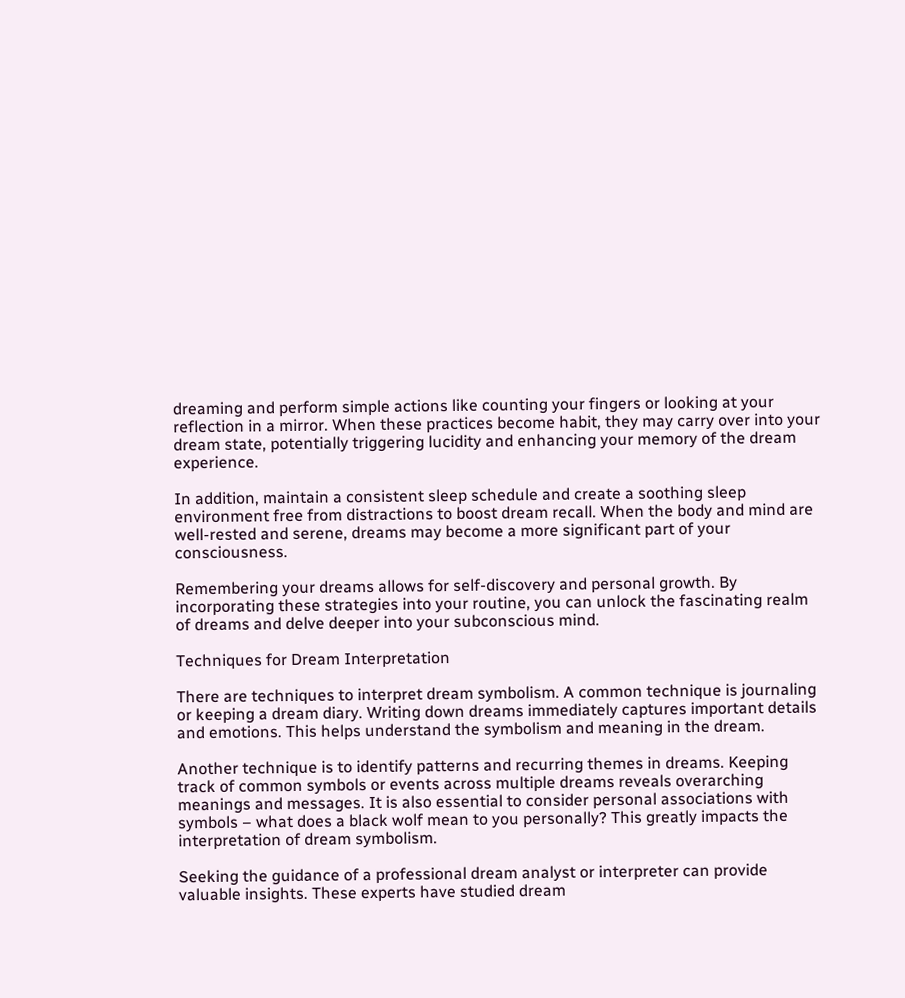dreaming and perform simple actions like counting your fingers or looking at your reflection in a mirror. When these practices become habit, they may carry over into your dream state, potentially triggering lucidity and enhancing your memory of the dream experience.

In addition, maintain a consistent sleep schedule and create a soothing sleep environment free from distractions to boost dream recall. When the body and mind are well-rested and serene, dreams may become a more significant part of your consciousness.

Remembering your dreams allows for self-discovery and personal growth. By incorporating these strategies into your routine, you can unlock the fascinating realm of dreams and delve deeper into your subconscious mind.

Techniques for Dream Interpretation

There are techniques to interpret dream symbolism. A common technique is journaling or keeping a dream diary. Writing down dreams immediately captures important details and emotions. This helps understand the symbolism and meaning in the dream.

Another technique is to identify patterns and recurring themes in dreams. Keeping track of common symbols or events across multiple dreams reveals overarching meanings and messages. It is also essential to consider personal associations with symbols – what does a black wolf mean to you personally? This greatly impacts the interpretation of dream symbolism.

Seeking the guidance of a professional dream analyst or interpreter can provide valuable insights. These experts have studied dream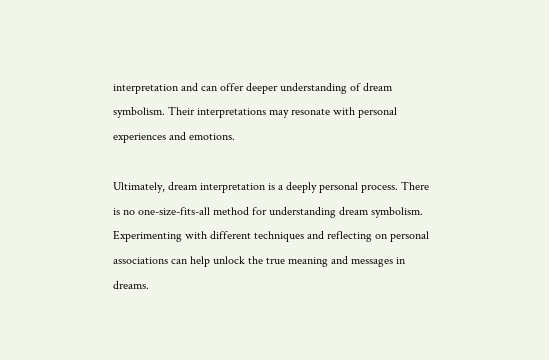interpretation and can offer deeper understanding of dream symbolism. Their interpretations may resonate with personal experiences and emotions.

Ultimately, dream interpretation is a deeply personal process. There is no one-size-fits-all method for understanding dream symbolism. Experimenting with different techniques and reflecting on personal associations can help unlock the true meaning and messages in dreams.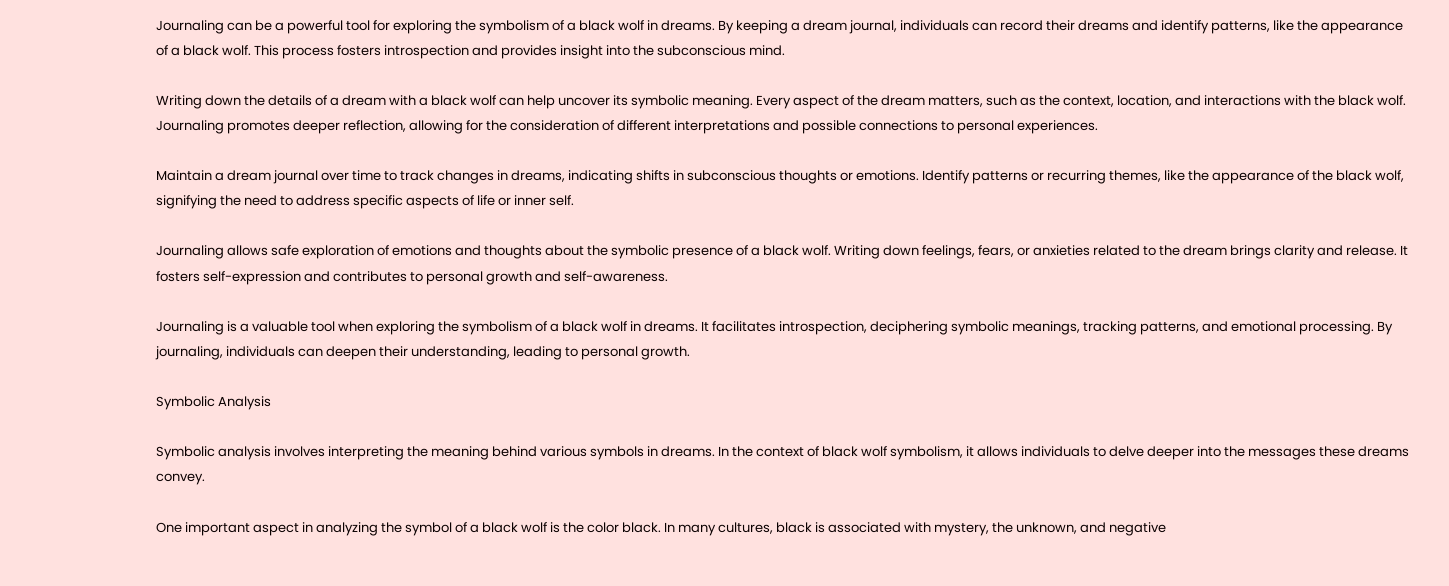Journaling can be a powerful tool for exploring the symbolism of a black wolf in dreams. By keeping a dream journal, individuals can record their dreams and identify patterns, like the appearance of a black wolf. This process fosters introspection and provides insight into the subconscious mind.

Writing down the details of a dream with a black wolf can help uncover its symbolic meaning. Every aspect of the dream matters, such as the context, location, and interactions with the black wolf. Journaling promotes deeper reflection, allowing for the consideration of different interpretations and possible connections to personal experiences.

Maintain a dream journal over time to track changes in dreams, indicating shifts in subconscious thoughts or emotions. Identify patterns or recurring themes, like the appearance of the black wolf, signifying the need to address specific aspects of life or inner self.

Journaling allows safe exploration of emotions and thoughts about the symbolic presence of a black wolf. Writing down feelings, fears, or anxieties related to the dream brings clarity and release. It fosters self-expression and contributes to personal growth and self-awareness.

Journaling is a valuable tool when exploring the symbolism of a black wolf in dreams. It facilitates introspection, deciphering symbolic meanings, tracking patterns, and emotional processing. By journaling, individuals can deepen their understanding, leading to personal growth.

Symbolic Analysis

Symbolic analysis involves interpreting the meaning behind various symbols in dreams. In the context of black wolf symbolism, it allows individuals to delve deeper into the messages these dreams convey.

One important aspect in analyzing the symbol of a black wolf is the color black. In many cultures, black is associated with mystery, the unknown, and negative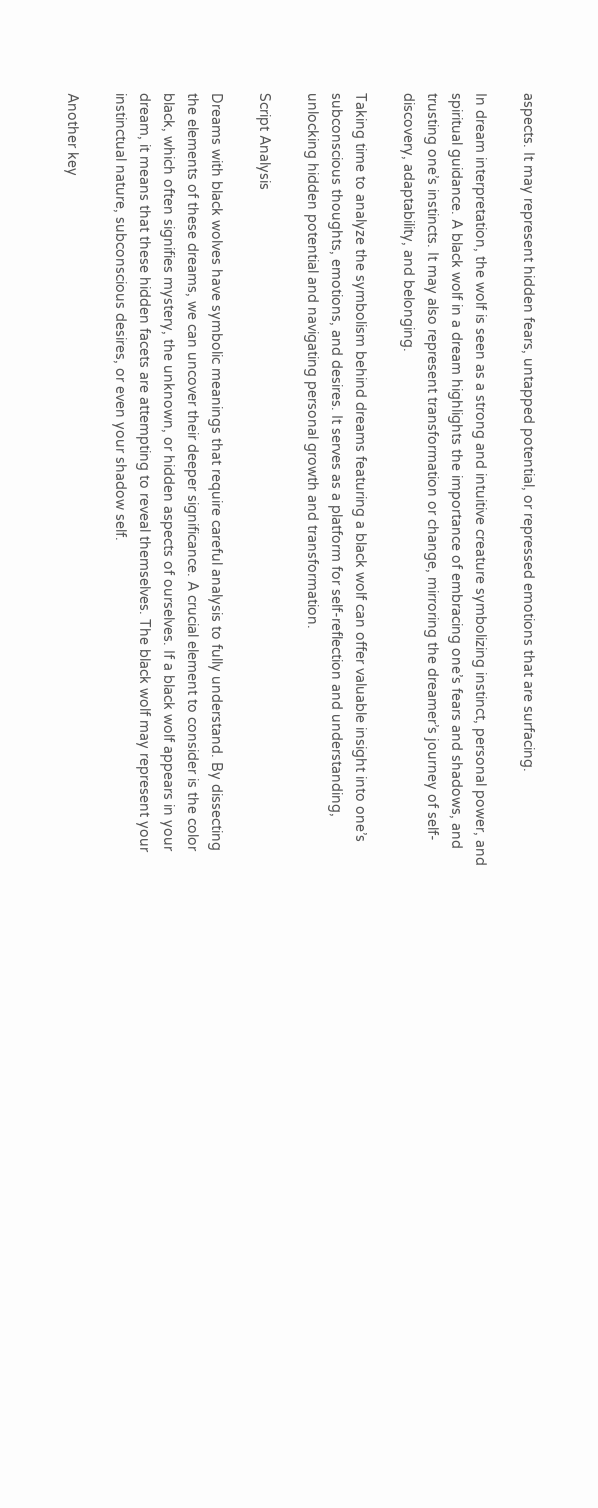aspects. It may represent hidden fears, untapped potential, or repressed emotions that are surfacing.

In dream interpretation, the wolf is seen as a strong and intuitive creature symbolizing instinct, personal power, and spiritual guidance. A black wolf in a dream highlights the importance of embracing one’s fears and shadows, and trusting one’s instincts. It may also represent transformation or change, mirroring the dreamer’s journey of self-discovery, adaptability, and belonging.

Taking time to analyze the symbolism behind dreams featuring a black wolf can offer valuable insight into one’s subconscious thoughts, emotions, and desires. It serves as a platform for self-reflection and understanding, unlocking hidden potential and navigating personal growth and transformation.

Script Analysis

Dreams with black wolves have symbolic meanings that require careful analysis to fully understand. By dissecting the elements of these dreams, we can uncover their deeper significance. A crucial element to consider is the color black, which often signifies mystery, the unknown, or hidden aspects of ourselves. If a black wolf appears in your dream, it means that these hidden facets are attempting to reveal themselves. The black wolf may represent your instinctual nature, subconscious desires, or even your shadow self.

Another key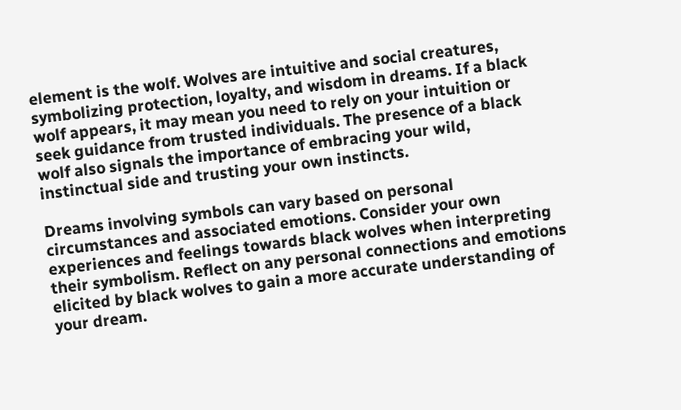element is the wolf. Wolves are intuitive and social creatures, symbolizing protection, loyalty, and wisdom in dreams. If a black wolf appears, it may mean you need to rely on your intuition or seek guidance from trusted individuals. The presence of a black wolf also signals the importance of embracing your wild, instinctual side and trusting your own instincts.

Dreams involving symbols can vary based on personal circumstances and associated emotions. Consider your own experiences and feelings towards black wolves when interpreting their symbolism. Reflect on any personal connections and emotions elicited by black wolves to gain a more accurate understanding of your dream.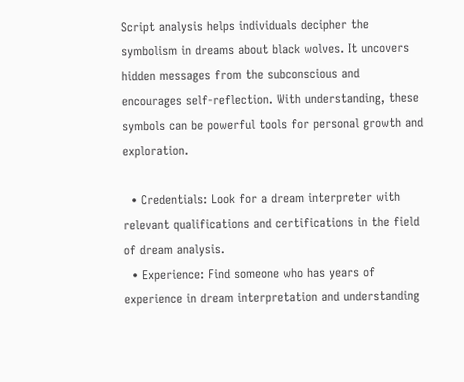Script analysis helps individuals decipher the symbolism in dreams about black wolves. It uncovers hidden messages from the subconscious and encourages self-reflection. With understanding, these symbols can be powerful tools for personal growth and exploration.

  • Credentials: Look for a dream interpreter with relevant qualifications and certifications in the field of dream analysis.
  • Experience: Find someone who has years of experience in dream interpretation and understanding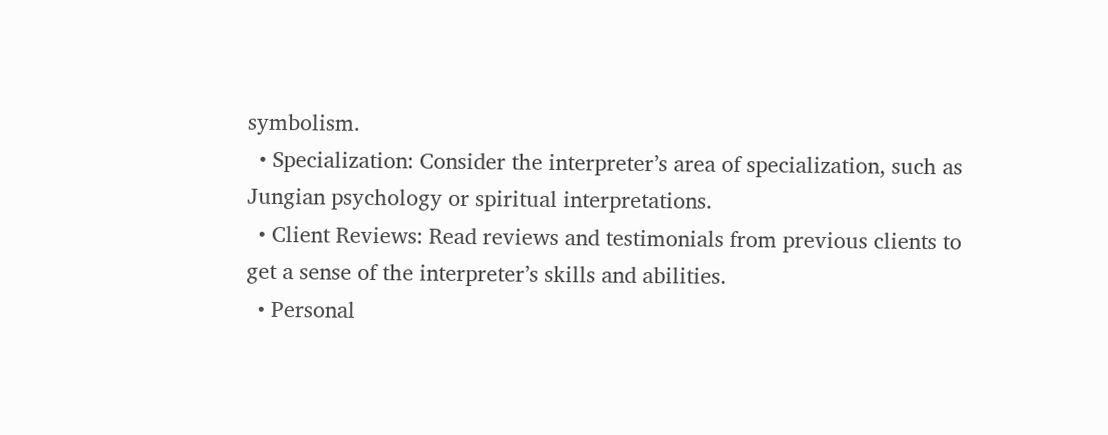symbolism.
  • Specialization: Consider the interpreter’s area of specialization, such as Jungian psychology or spiritual interpretations.
  • Client Reviews: Read reviews and testimonials from previous clients to get a sense of the interpreter’s skills and abilities.
  • Personal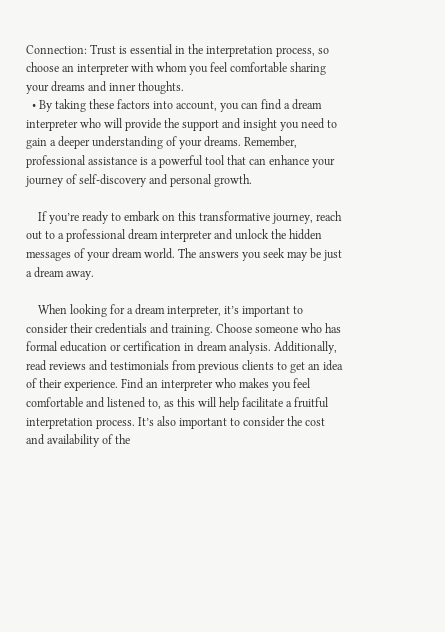Connection: Trust is essential in the interpretation process, so choose an interpreter with whom you feel comfortable sharing your dreams and inner thoughts.
  • By taking these factors into account, you can find a dream interpreter who will provide the support and insight you need to gain a deeper understanding of your dreams. Remember, professional assistance is a powerful tool that can enhance your journey of self-discovery and personal growth.

    If you’re ready to embark on this transformative journey, reach out to a professional dream interpreter and unlock the hidden messages of your dream world. The answers you seek may be just a dream away.

    When looking for a dream interpreter, it’s important to consider their credentials and training. Choose someone who has formal education or certification in dream analysis. Additionally, read reviews and testimonials from previous clients to get an idea of their experience. Find an interpreter who makes you feel comfortable and listened to, as this will help facilitate a fruitful interpretation process. It’s also important to consider the cost and availability of the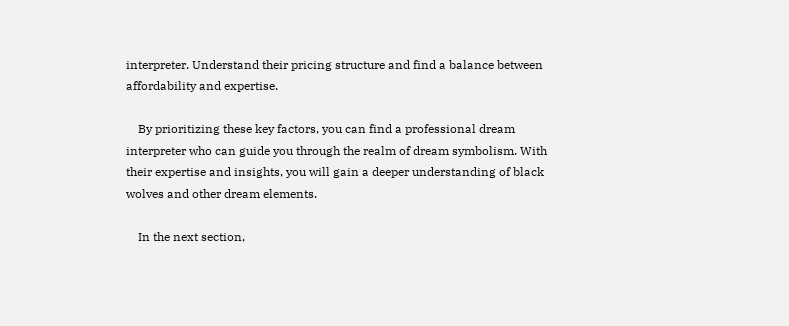interpreter. Understand their pricing structure and find a balance between affordability and expertise.

    By prioritizing these key factors, you can find a professional dream interpreter who can guide you through the realm of dream symbolism. With their expertise and insights, you will gain a deeper understanding of black wolves and other dream elements.

    In the next section,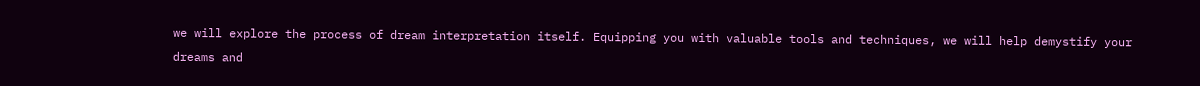we will explore the process of dream interpretation itself. Equipping you with valuable tools and techniques, we will help demystify your dreams and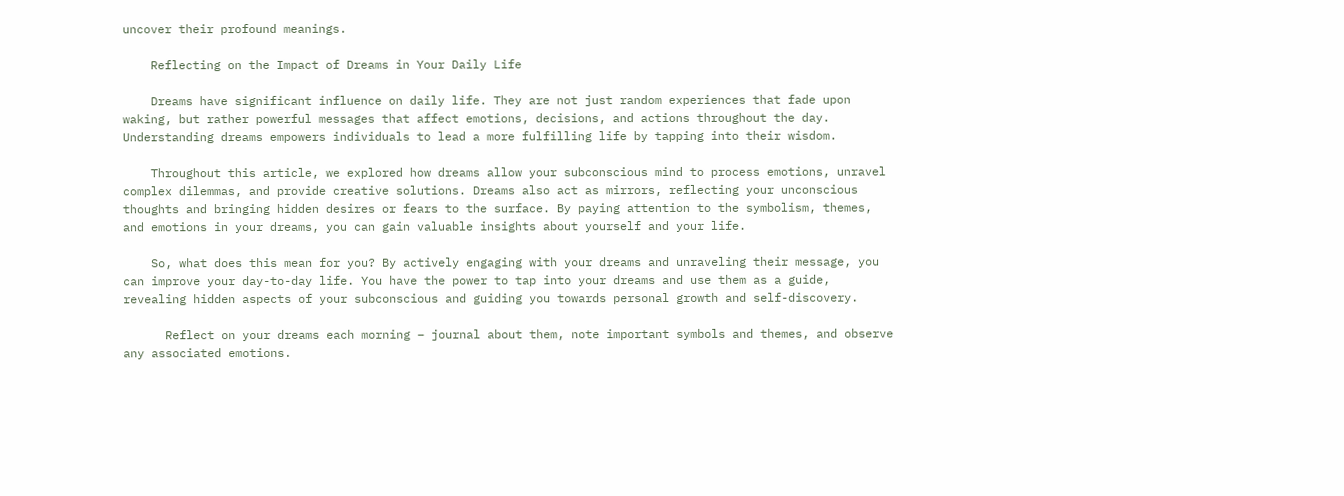uncover their profound meanings.

    Reflecting on the Impact of Dreams in Your Daily Life

    Dreams have significant influence on daily life. They are not just random experiences that fade upon waking, but rather powerful messages that affect emotions, decisions, and actions throughout the day. Understanding dreams empowers individuals to lead a more fulfilling life by tapping into their wisdom.

    Throughout this article, we explored how dreams allow your subconscious mind to process emotions, unravel complex dilemmas, and provide creative solutions. Dreams also act as mirrors, reflecting your unconscious thoughts and bringing hidden desires or fears to the surface. By paying attention to the symbolism, themes, and emotions in your dreams, you can gain valuable insights about yourself and your life.

    So, what does this mean for you? By actively engaging with your dreams and unraveling their message, you can improve your day-to-day life. You have the power to tap into your dreams and use them as a guide, revealing hidden aspects of your subconscious and guiding you towards personal growth and self-discovery.

      Reflect on your dreams each morning – journal about them, note important symbols and themes, and observe any associated emotions.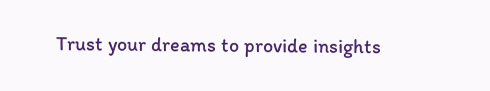Trust your dreams to provide insights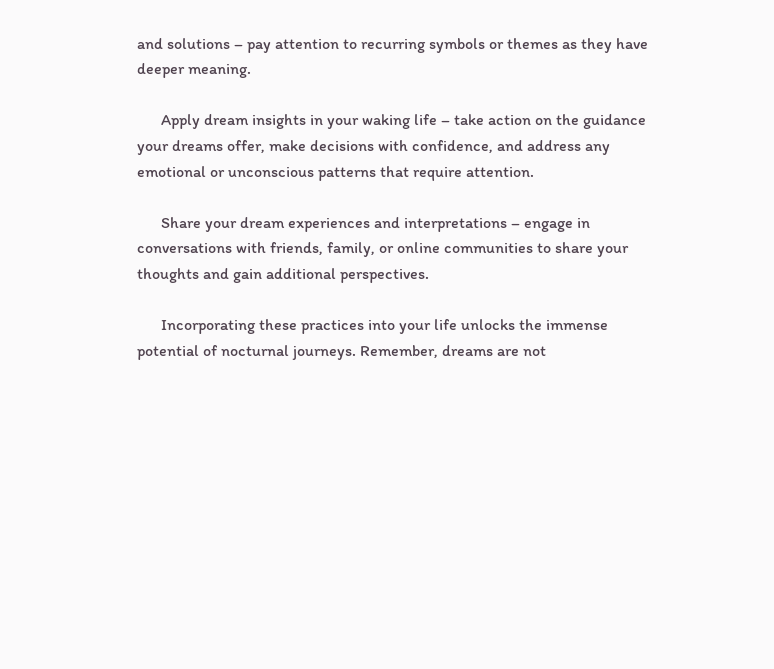and solutions – pay attention to recurring symbols or themes as they have deeper meaning.

      Apply dream insights in your waking life – take action on the guidance your dreams offer, make decisions with confidence, and address any emotional or unconscious patterns that require attention.

      Share your dream experiences and interpretations – engage in conversations with friends, family, or online communities to share your thoughts and gain additional perspectives.

      Incorporating these practices into your life unlocks the immense potential of nocturnal journeys. Remember, dreams are not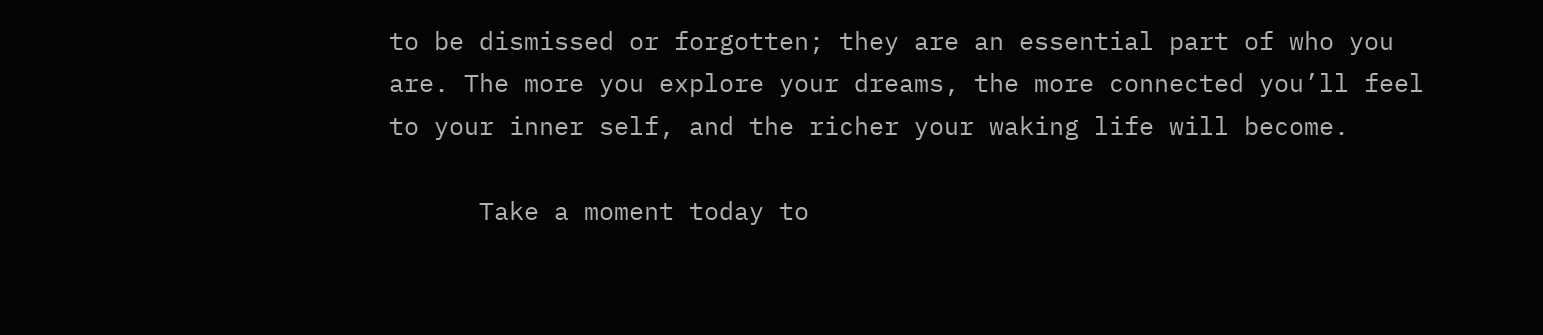to be dismissed or forgotten; they are an essential part of who you are. The more you explore your dreams, the more connected you’ll feel to your inner self, and the richer your waking life will become.

      Take a moment today to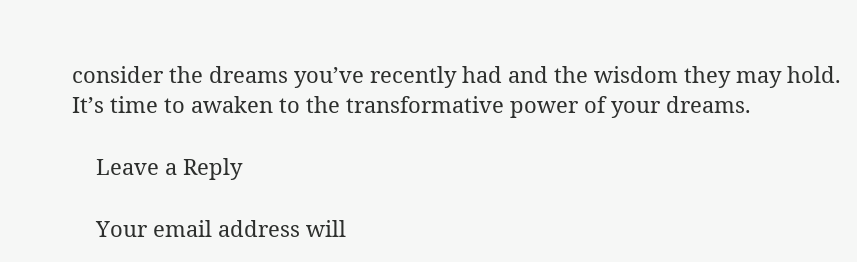consider the dreams you’ve recently had and the wisdom they may hold. It’s time to awaken to the transformative power of your dreams.

    Leave a Reply

    Your email address will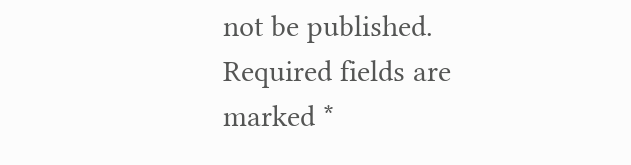not be published. Required fields are marked *